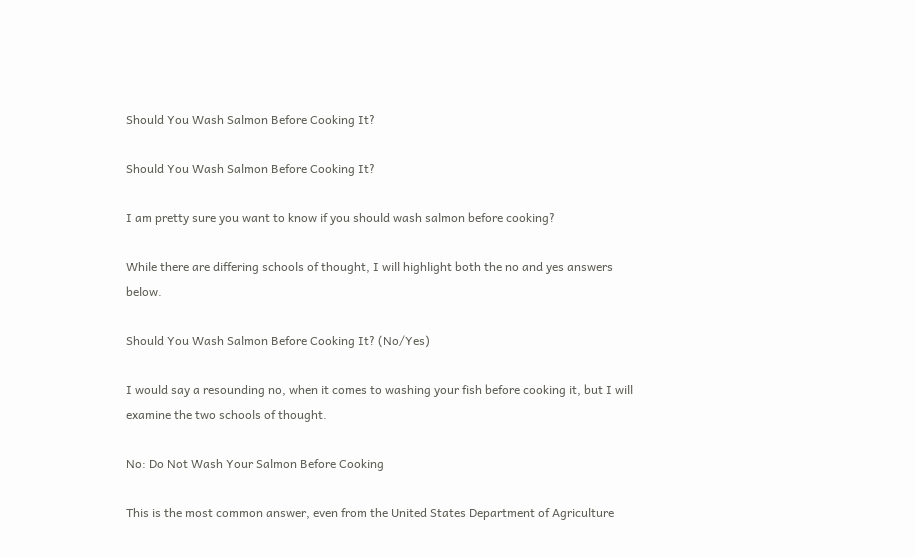Should You Wash Salmon Before Cooking It?

Should You Wash Salmon Before Cooking It?

I am pretty sure you want to know if you should wash salmon before cooking?

While there are differing schools of thought, I will highlight both the no and yes answers below.

Should You Wash Salmon Before Cooking It? (No/Yes)

I would say a resounding no, when it comes to washing your fish before cooking it, but I will examine the two schools of thought.

No: Do Not Wash Your Salmon Before Cooking

This is the most common answer, even from the United States Department of Agriculture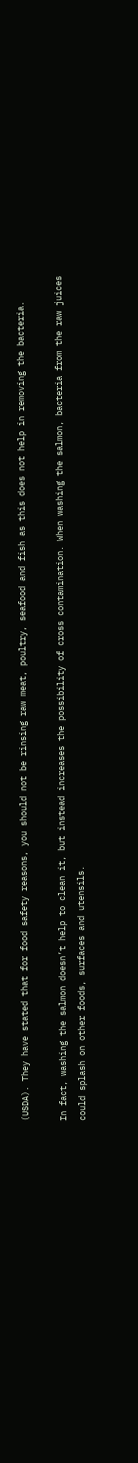(USDA). They have stated that for food safety reasons, you should not be rinsing raw meat, poultry, seafood and fish as this does not help in removing the bacteria.

In fact, washing the salmon doesn’t help to clean it, but instead increases the possibility of cross contamination. When washing the salmon, bacteria from the raw juices could splash on other foods, surfaces and utensils.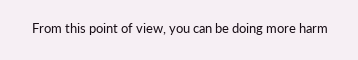From this point of view, you can be doing more harm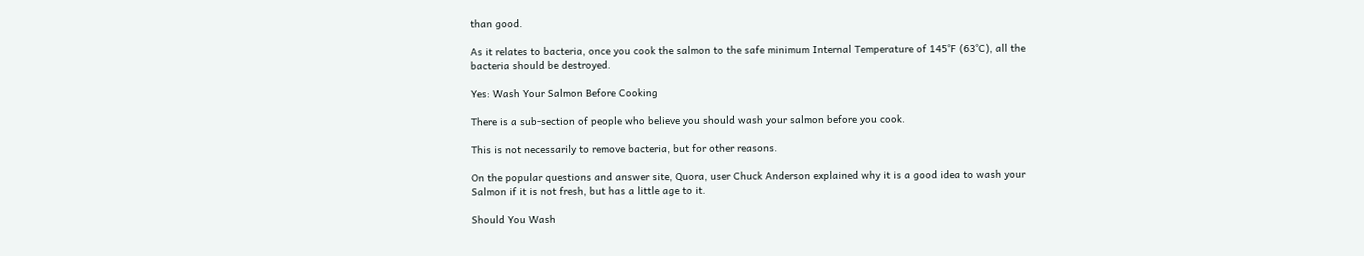than good.

As it relates to bacteria, once you cook the salmon to the safe minimum Internal Temperature of 145°F (63°C), all the bacteria should be destroyed.

Yes: Wash Your Salmon Before Cooking

There is a sub-section of people who believe you should wash your salmon before you cook.

This is not necessarily to remove bacteria, but for other reasons.

On the popular questions and answer site, Quora, user Chuck Anderson explained why it is a good idea to wash your Salmon if it is not fresh, but has a little age to it.

Should You Wash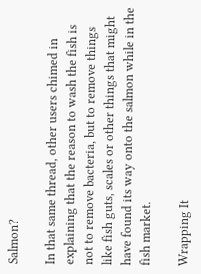Salmon?

In that same thread, other users chimed in explaining that the reason to wash the fish is not to remove bacteria, but to remove things like fish guts, scales or other things that might have found its way onto the salmon while in the fish market.

Wrapping It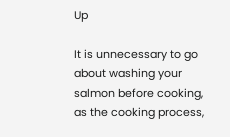Up

It is unnecessary to go about washing your salmon before cooking, as the cooking process,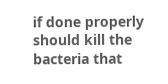if done properly should kill the bacteria that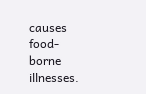causes food-borne illnesses.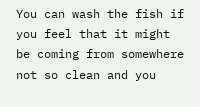You can wash the fish if you feel that it might be coming from somewhere not so clean and you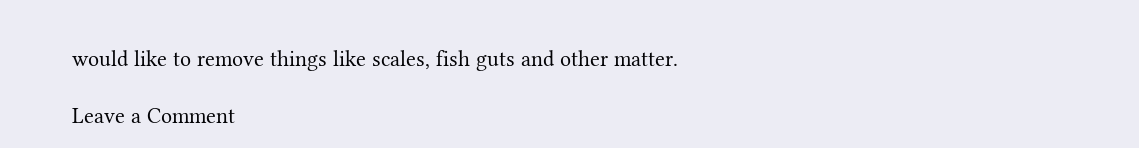would like to remove things like scales, fish guts and other matter.

Leave a Comment